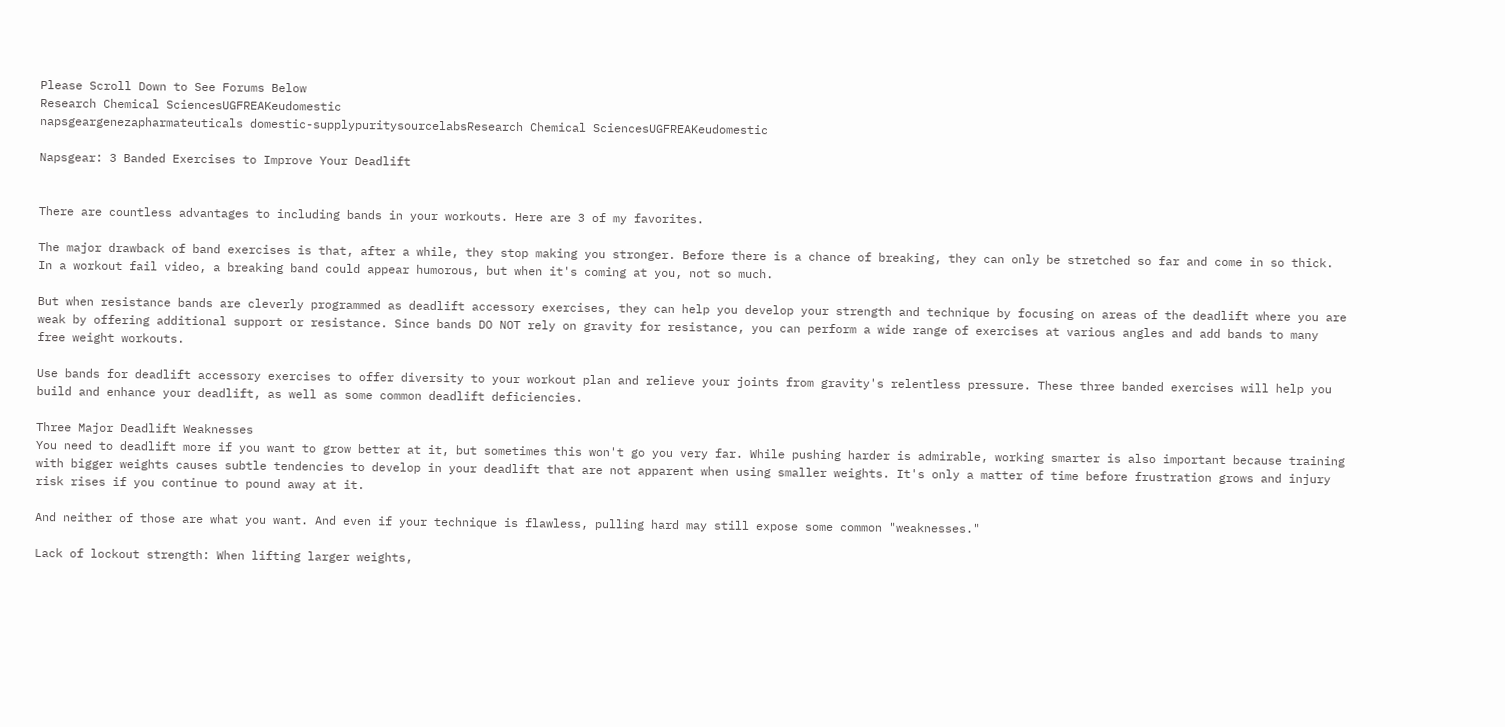Please Scroll Down to See Forums Below
Research Chemical SciencesUGFREAKeudomestic
napsgeargenezapharmateuticals domestic-supplypuritysourcelabsResearch Chemical SciencesUGFREAKeudomestic

Napsgear: 3 Banded Exercises to Improve Your Deadlift


There are countless advantages to including bands in your workouts. Here are 3 of my favorites.

The major drawback of band exercises is that, after a while, they stop making you stronger. Before there is a chance of breaking, they can only be stretched so far and come in so thick. In a workout fail video, a breaking band could appear humorous, but when it's coming at you, not so much.

But when resistance bands are cleverly programmed as deadlift accessory exercises, they can help you develop your strength and technique by focusing on areas of the deadlift where you are weak by offering additional support or resistance. Since bands DO NOT rely on gravity for resistance, you can perform a wide range of exercises at various angles and add bands to many free weight workouts.

Use bands for deadlift accessory exercises to offer diversity to your workout plan and relieve your joints from gravity's relentless pressure. These three banded exercises will help you build and enhance your deadlift, as well as some common deadlift deficiencies.

Three Major Deadlift Weaknesses
You need to deadlift more if you want to grow better at it, but sometimes this won't go you very far. While pushing harder is admirable, working smarter is also important because training with bigger weights causes subtle tendencies to develop in your deadlift that are not apparent when using smaller weights. It's only a matter of time before frustration grows and injury risk rises if you continue to pound away at it.

And neither of those are what you want. And even if your technique is flawless, pulling hard may still expose some common "weaknesses."

Lack of lockout strength: When lifting larger weights,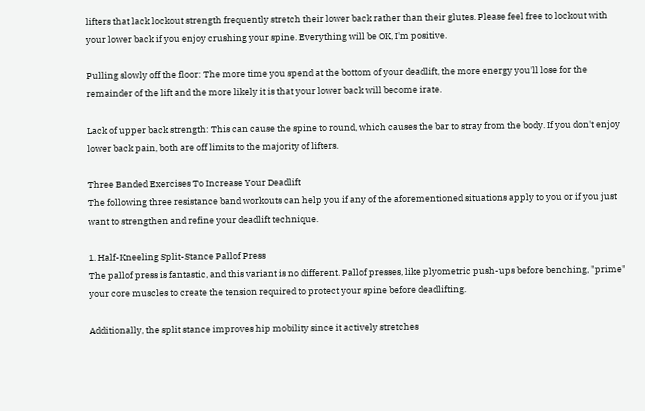lifters that lack lockout strength frequently stretch their lower back rather than their glutes. Please feel free to lockout with your lower back if you enjoy crushing your spine. Everything will be OK, I'm positive.

Pulling slowly off the floor: The more time you spend at the bottom of your deadlift, the more energy you'll lose for the remainder of the lift and the more likely it is that your lower back will become irate.

Lack of upper back strength: This can cause the spine to round, which causes the bar to stray from the body. If you don't enjoy lower back pain, both are off limits to the majority of lifters.

Three Banded Exercises To Increase Your Deadlift
The following three resistance band workouts can help you if any of the aforementioned situations apply to you or if you just want to strengthen and refine your deadlift technique.

1. Half-Kneeling Split-Stance Pallof Press
The pallof press is fantastic, and this variant is no different. Pallof presses, like plyometric push-ups before benching, "prime" your core muscles to create the tension required to protect your spine before deadlifting.

Additionally, the split stance improves hip mobility since it actively stretches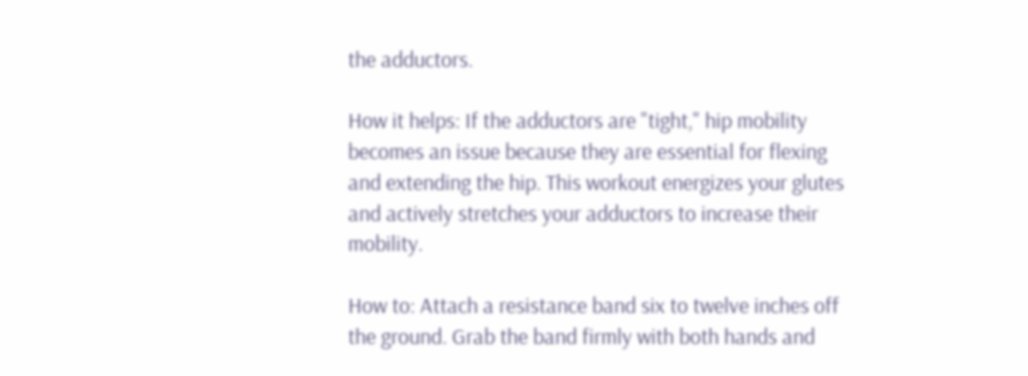the adductors.

How it helps: If the adductors are "tight," hip mobility becomes an issue because they are essential for flexing and extending the hip. This workout energizes your glutes and actively stretches your adductors to increase their mobility.

How to: Attach a resistance band six to twelve inches off the ground. Grab the band firmly with both hands and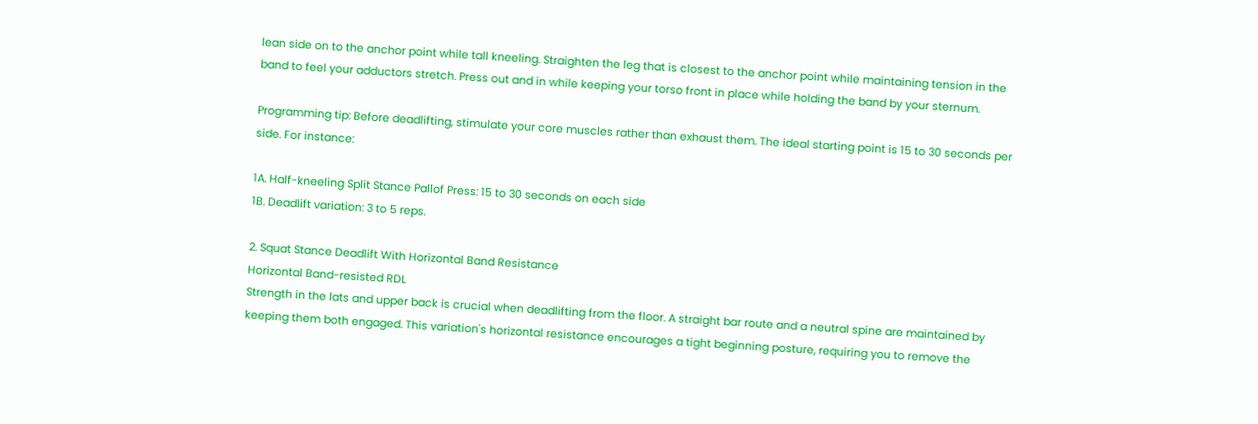lean side on to the anchor point while tall kneeling. Straighten the leg that is closest to the anchor point while maintaining tension in the band to feel your adductors stretch. Press out and in while keeping your torso front in place while holding the band by your sternum.

Programming tip: Before deadlifting, stimulate your core muscles rather than exhaust them. The ideal starting point is 15 to 30 seconds per side. For instance:

1A. Half-kneeling Split Stance Pallof Press: 15 to 30 seconds on each side
1B. Deadlift variation: 3 to 5 reps.

2. Squat Stance Deadlift With Horizontal Band Resistance
Horizontal Band-resisted RDL
Strength in the lats and upper back is crucial when deadlifting from the floor. A straight bar route and a neutral spine are maintained by keeping them both engaged. This variation's horizontal resistance encourages a tight beginning posture, requiring you to remove the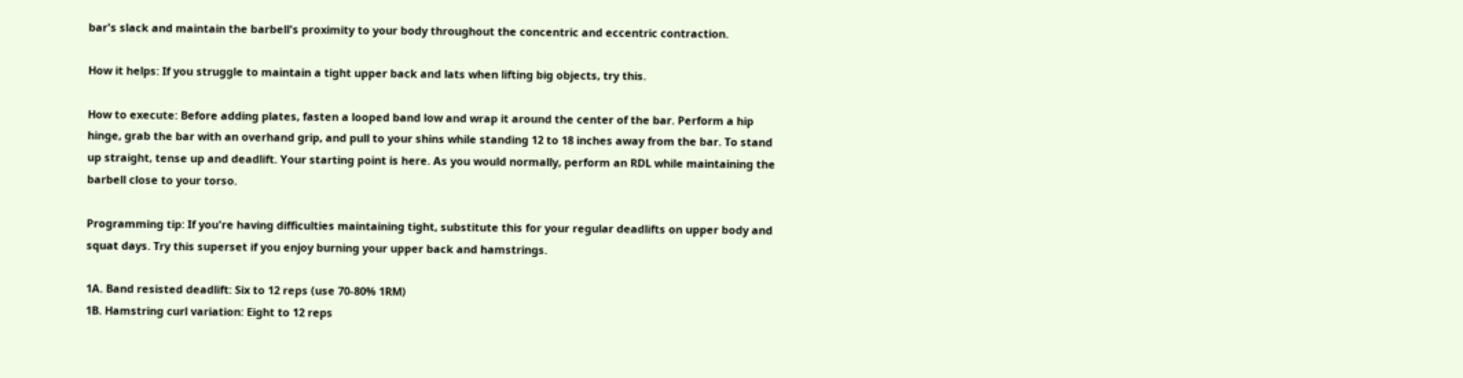bar's slack and maintain the barbell's proximity to your body throughout the concentric and eccentric contraction.

How it helps: If you struggle to maintain a tight upper back and lats when lifting big objects, try this.

How to execute: Before adding plates, fasten a looped band low and wrap it around the center of the bar. Perform a hip hinge, grab the bar with an overhand grip, and pull to your shins while standing 12 to 18 inches away from the bar. To stand up straight, tense up and deadlift. Your starting point is here. As you would normally, perform an RDL while maintaining the barbell close to your torso.

Programming tip: If you're having difficulties maintaining tight, substitute this for your regular deadlifts on upper body and squat days. Try this superset if you enjoy burning your upper back and hamstrings.

1A. Band resisted deadlift: Six to 12 reps (use 70-80% 1RM)
1B. Hamstring curl variation: Eight to 12 reps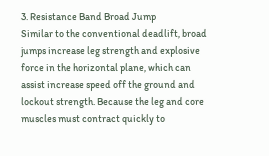3. Resistance Band Broad Jump
Similar to the conventional deadlift, broad jumps increase leg strength and explosive force in the horizontal plane, which can assist increase speed off the ground and lockout strength. Because the leg and core muscles must contract quickly to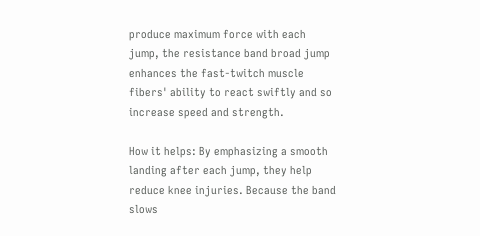produce maximum force with each jump, the resistance band broad jump enhances the fast-twitch muscle fibers' ability to react swiftly and so increase speed and strength.

How it helps: By emphasizing a smooth landing after each jump, they help reduce knee injuries. Because the band slows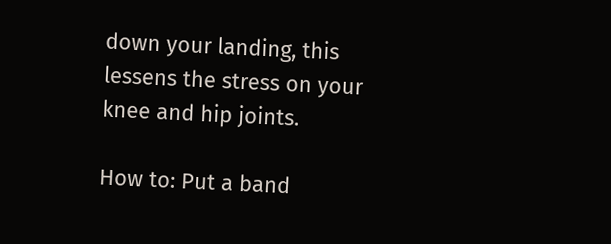down your landing, this lessens the stress on your knee and hip joints.

How to: Put a band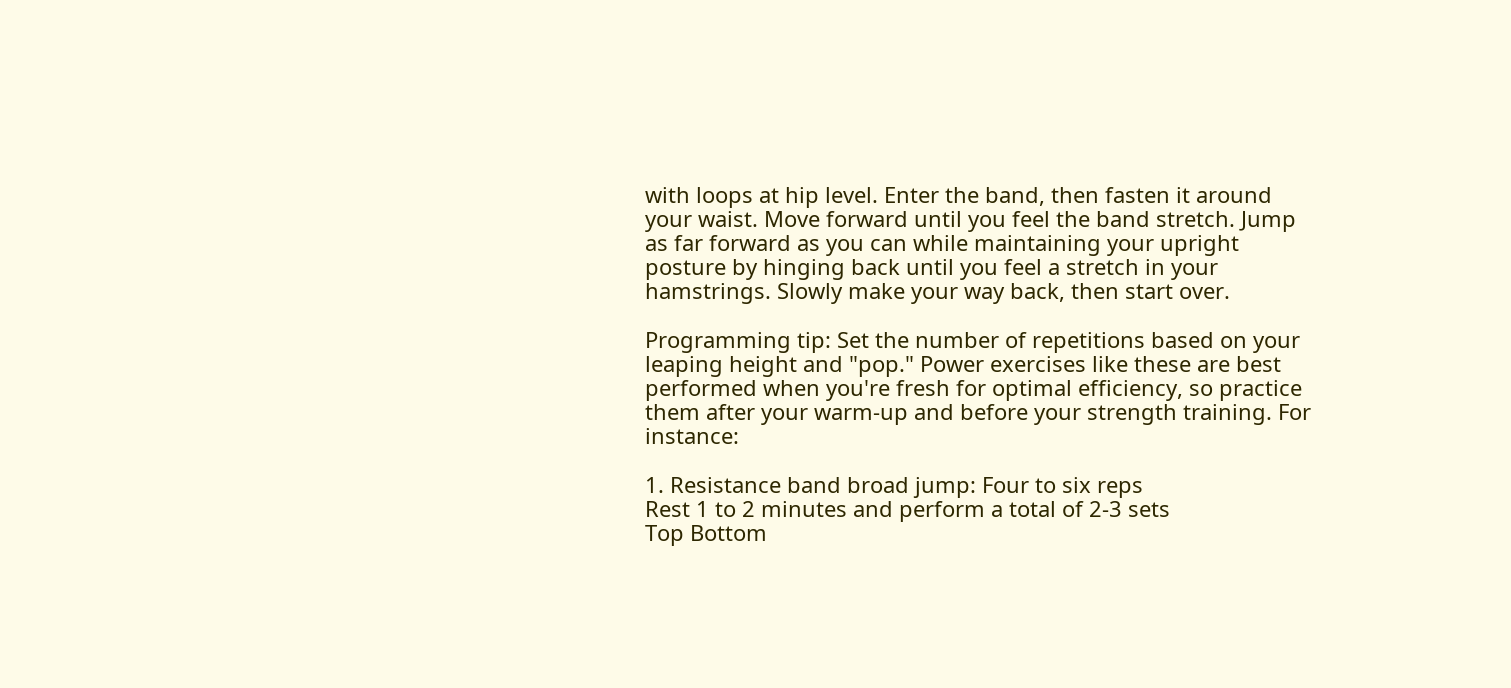with loops at hip level. Enter the band, then fasten it around your waist. Move forward until you feel the band stretch. Jump as far forward as you can while maintaining your upright posture by hinging back until you feel a stretch in your hamstrings. Slowly make your way back, then start over.

Programming tip: Set the number of repetitions based on your leaping height and "pop." Power exercises like these are best performed when you're fresh for optimal efficiency, so practice them after your warm-up and before your strength training. For instance:

1. Resistance band broad jump: Four to six reps
Rest 1 to 2 minutes and perform a total of 2-3 sets
Top Bottom